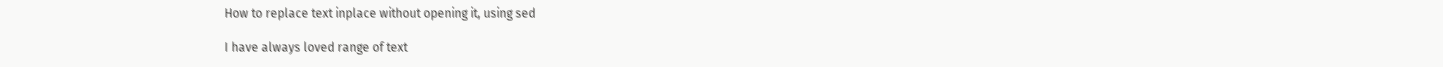How to replace text inplace without opening it, using sed

I have always loved range of text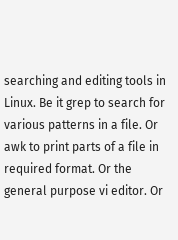searching and editing tools in Linux. Be it grep to search for various patterns in a file. Or awk to print parts of a file in required format. Or the general purpose vi editor. Or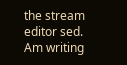the stream editor sed. Am writing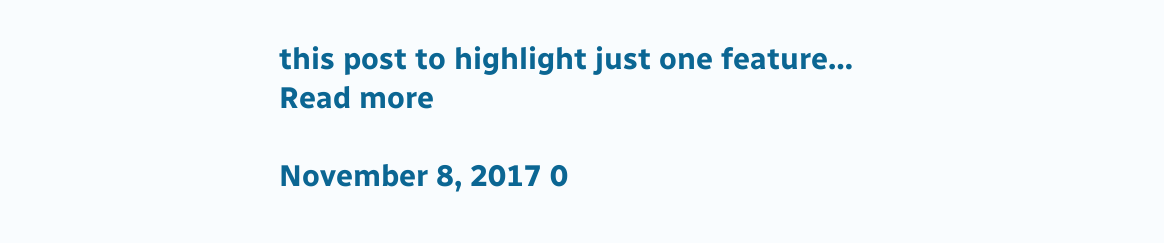this post to highlight just one feature…
Read more

November 8, 2017 0